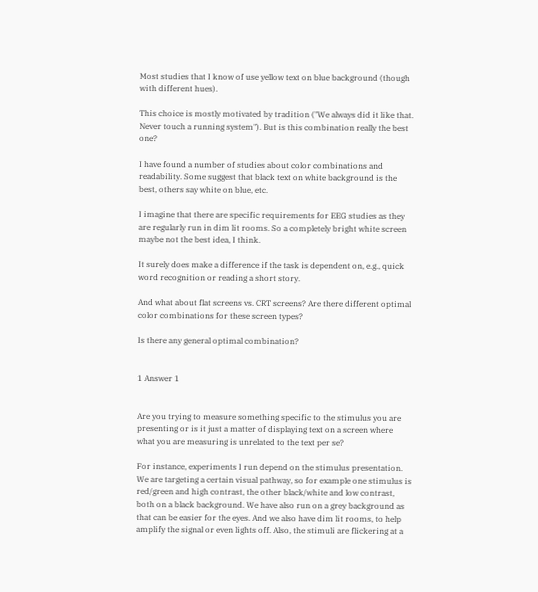Most studies that I know of use yellow text on blue background (though with different hues).

This choice is mostly motivated by tradition ("We always did it like that. Never touch a running system"). But is this combination really the best one?

I have found a number of studies about color combinations and readability. Some suggest that black text on white background is the best, others say white on blue, etc.

I imagine that there are specific requirements for EEG studies as they are regularly run in dim lit rooms. So a completely bright white screen maybe not the best idea, I think.

It surely does make a difference if the task is dependent on, e.g., quick word recognition or reading a short story.

And what about flat screens vs. CRT screens? Are there different optimal color combinations for these screen types?

Is there any general optimal combination?


1 Answer 1


Are you trying to measure something specific to the stimulus you are presenting or is it just a matter of displaying text on a screen where what you are measuring is unrelated to the text per se?

For instance, experiments I run depend on the stimulus presentation. We are targeting a certain visual pathway, so for example one stimulus is red/green and high contrast, the other black/white and low contrast, both on a black background. We have also run on a grey background as that can be easier for the eyes. And we also have dim lit rooms, to help amplify the signal or even lights off. Also, the stimuli are flickering at a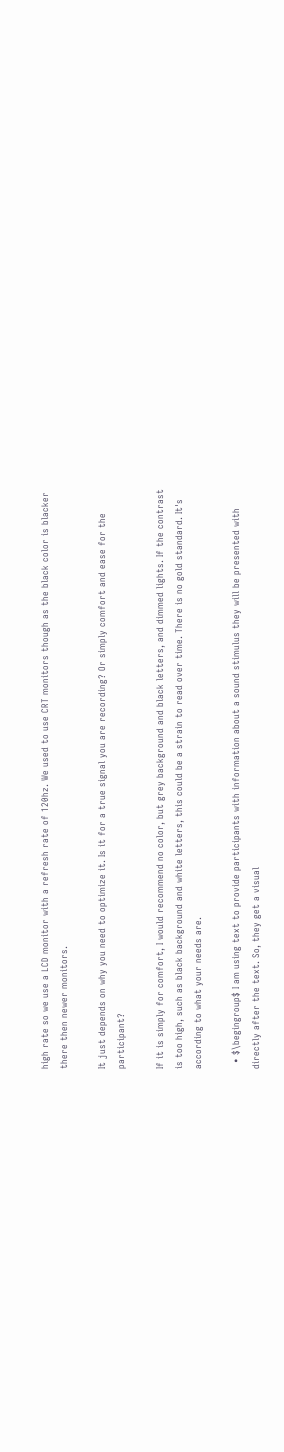high rate so we use a LCD monitor with a refresh rate of 120hz. We used to use CRT monitors though as the black color is blacker there then newer monitors.

It just depends on why you need to optimize it. Is it for a true signal you are recording? Or simply comfort and ease for the participant?

If it is simply for comfort, I would recommend no color, but grey background and black letters, and dimmed lights. If the contrast is too high, such as black background and white letters, this could be a strain to read over time. There is no gold standard. It's according to what your needs are.

  • $\begingroup$ I am using text to provide participants with information about a sound stimulus they will be presented with directly after the text. So, they get a visual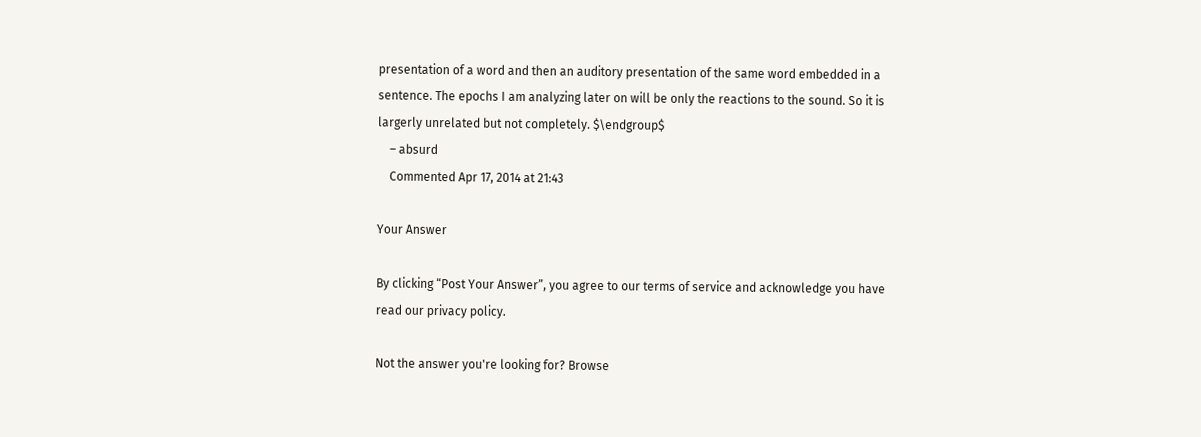presentation of a word and then an auditory presentation of the same word embedded in a sentence. The epochs I am analyzing later on will be only the reactions to the sound. So it is largerly unrelated but not completely. $\endgroup$
    – absurd
    Commented Apr 17, 2014 at 21:43

Your Answer

By clicking “Post Your Answer”, you agree to our terms of service and acknowledge you have read our privacy policy.

Not the answer you're looking for? Browse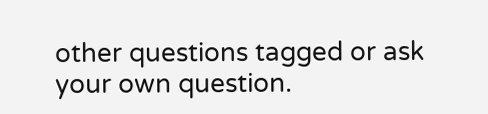other questions tagged or ask your own question.